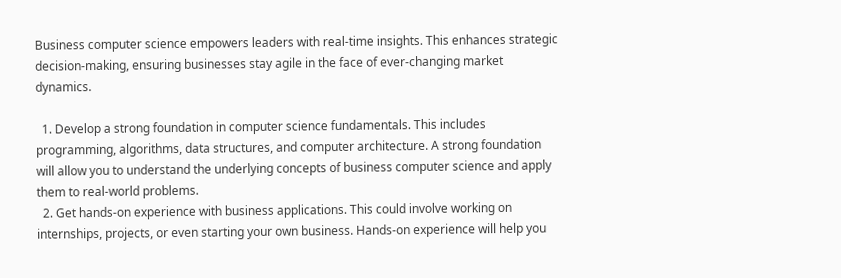Business computer science empowers leaders with real-time insights. This enhances strategic decision-making, ensuring businesses stay agile in the face of ever-changing market dynamics.

  1. Develop a strong foundation in computer science fundamentals. This includes programming, algorithms, data structures, and computer architecture. A strong foundation will allow you to understand the underlying concepts of business computer science and apply them to real-world problems.
  2. Get hands-on experience with business applications. This could involve working on internships, projects, or even starting your own business. Hands-on experience will help you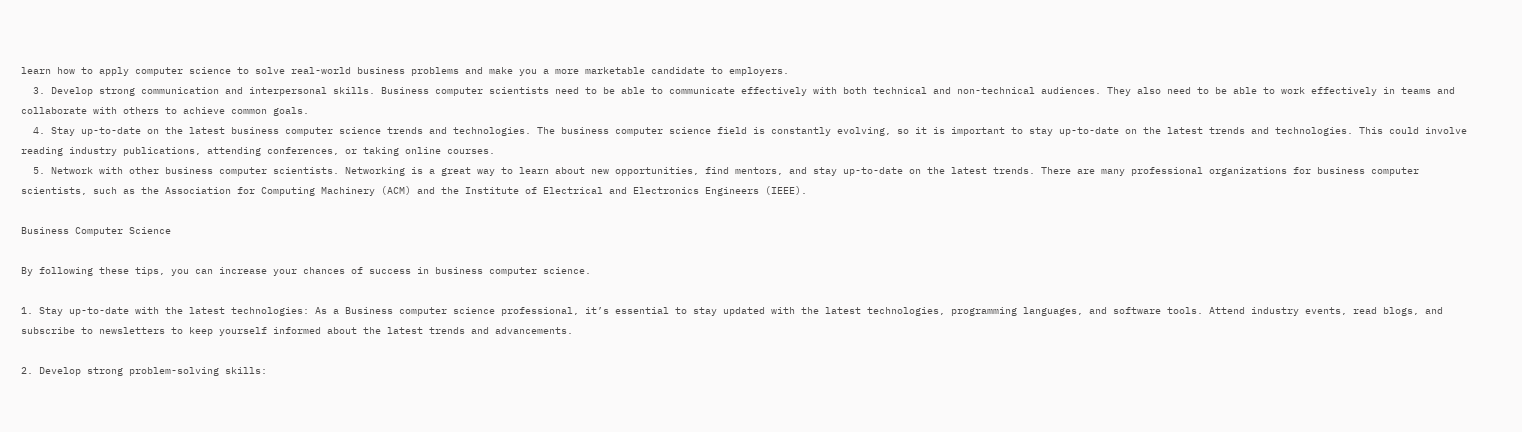learn how to apply computer science to solve real-world business problems and make you a more marketable candidate to employers.
  3. Develop strong communication and interpersonal skills. Business computer scientists need to be able to communicate effectively with both technical and non-technical audiences. They also need to be able to work effectively in teams and collaborate with others to achieve common goals.
  4. Stay up-to-date on the latest business computer science trends and technologies. The business computer science field is constantly evolving, so it is important to stay up-to-date on the latest trends and technologies. This could involve reading industry publications, attending conferences, or taking online courses.
  5. Network with other business computer scientists. Networking is a great way to learn about new opportunities, find mentors, and stay up-to-date on the latest trends. There are many professional organizations for business computer scientists, such as the Association for Computing Machinery (ACM) and the Institute of Electrical and Electronics Engineers (IEEE).

Business Computer Science

By following these tips, you can increase your chances of success in business computer science.

1. Stay up-to-date with the latest technologies: As a Business computer science professional, it’s essential to stay updated with the latest technologies, programming languages, and software tools. Attend industry events, read blogs, and subscribe to newsletters to keep yourself informed about the latest trends and advancements.

2. Develop strong problem-solving skills: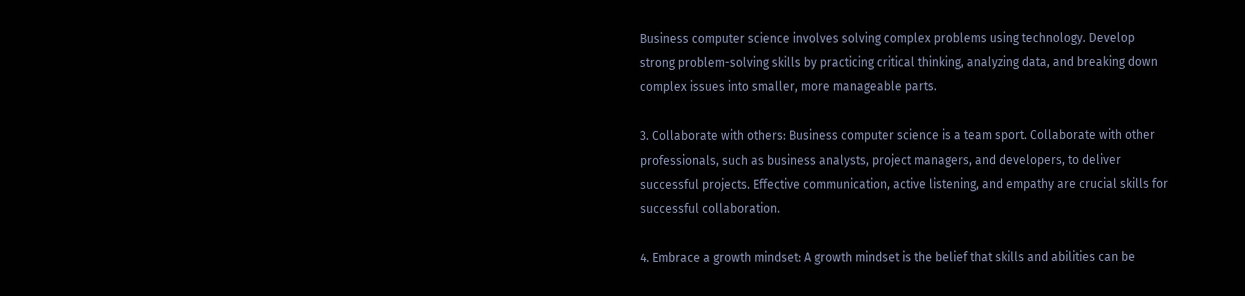Business computer science involves solving complex problems using technology. Develop strong problem-solving skills by practicing critical thinking, analyzing data, and breaking down complex issues into smaller, more manageable parts.

3. Collaborate with others: Business computer science is a team sport. Collaborate with other professionals, such as business analysts, project managers, and developers, to deliver successful projects. Effective communication, active listening, and empathy are crucial skills for successful collaboration.

4. Embrace a growth mindset: A growth mindset is the belief that skills and abilities can be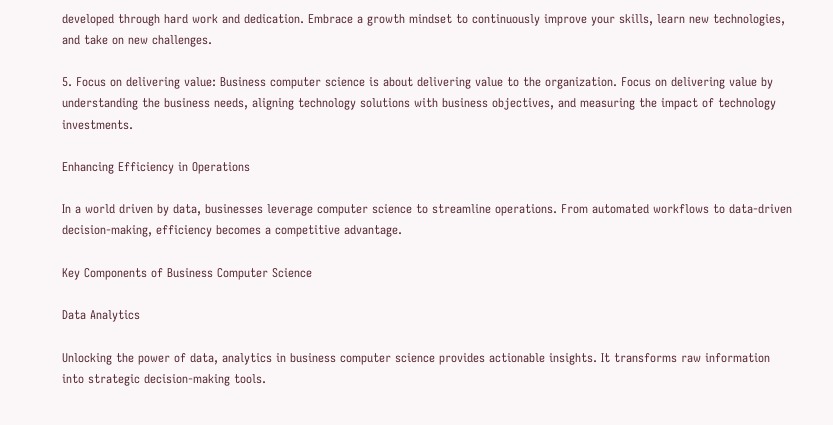developed through hard work and dedication. Embrace a growth mindset to continuously improve your skills, learn new technologies, and take on new challenges.

5. Focus on delivering value: Business computer science is about delivering value to the organization. Focus on delivering value by understanding the business needs, aligning technology solutions with business objectives, and measuring the impact of technology investments.

Enhancing Efficiency in Operations

In a world driven by data, businesses leverage computer science to streamline operations. From automated workflows to data-driven decision-making, efficiency becomes a competitive advantage.

Key Components of Business Computer Science

Data Analytics

Unlocking the power of data, analytics in business computer science provides actionable insights. It transforms raw information into strategic decision-making tools.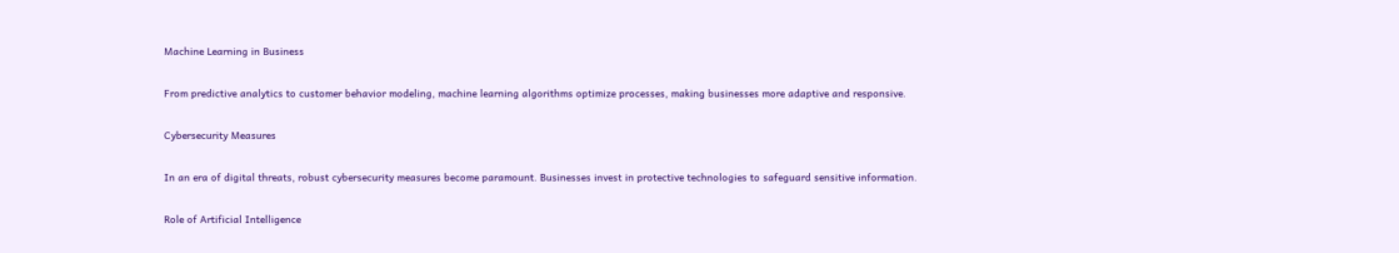Machine Learning in Business

From predictive analytics to customer behavior modeling, machine learning algorithms optimize processes, making businesses more adaptive and responsive.

Cybersecurity Measures

In an era of digital threats, robust cybersecurity measures become paramount. Businesses invest in protective technologies to safeguard sensitive information.

Role of Artificial Intelligence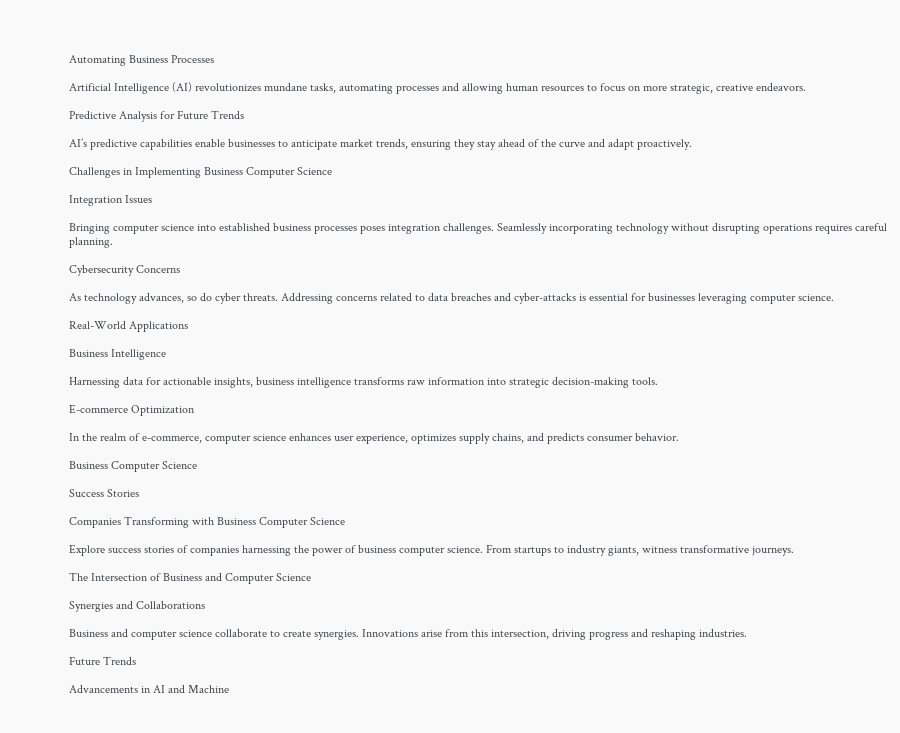Automating Business Processes

Artificial Intelligence (AI) revolutionizes mundane tasks, automating processes and allowing human resources to focus on more strategic, creative endeavors.

Predictive Analysis for Future Trends

AI’s predictive capabilities enable businesses to anticipate market trends, ensuring they stay ahead of the curve and adapt proactively.

Challenges in Implementing Business Computer Science

Integration Issues

Bringing computer science into established business processes poses integration challenges. Seamlessly incorporating technology without disrupting operations requires careful planning.

Cybersecurity Concerns

As technology advances, so do cyber threats. Addressing concerns related to data breaches and cyber-attacks is essential for businesses leveraging computer science.

Real-World Applications

Business Intelligence

Harnessing data for actionable insights, business intelligence transforms raw information into strategic decision-making tools.

E-commerce Optimization

In the realm of e-commerce, computer science enhances user experience, optimizes supply chains, and predicts consumer behavior.

Business Computer Science

Success Stories

Companies Transforming with Business Computer Science

Explore success stories of companies harnessing the power of business computer science. From startups to industry giants, witness transformative journeys.

The Intersection of Business and Computer Science

Synergies and Collaborations

Business and computer science collaborate to create synergies. Innovations arise from this intersection, driving progress and reshaping industries.

Future Trends

Advancements in AI and Machine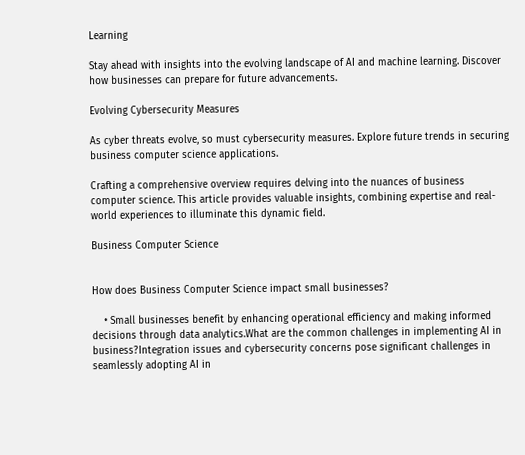Learning

Stay ahead with insights into the evolving landscape of AI and machine learning. Discover how businesses can prepare for future advancements.

Evolving Cybersecurity Measures

As cyber threats evolve, so must cybersecurity measures. Explore future trends in securing business computer science applications.

Crafting a comprehensive overview requires delving into the nuances of business computer science. This article provides valuable insights, combining expertise and real-world experiences to illuminate this dynamic field.

Business Computer Science


How does Business Computer Science impact small businesses?

    • Small businesses benefit by enhancing operational efficiency and making informed decisions through data analytics.What are the common challenges in implementing AI in business?Integration issues and cybersecurity concerns pose significant challenges in seamlessly adopting AI in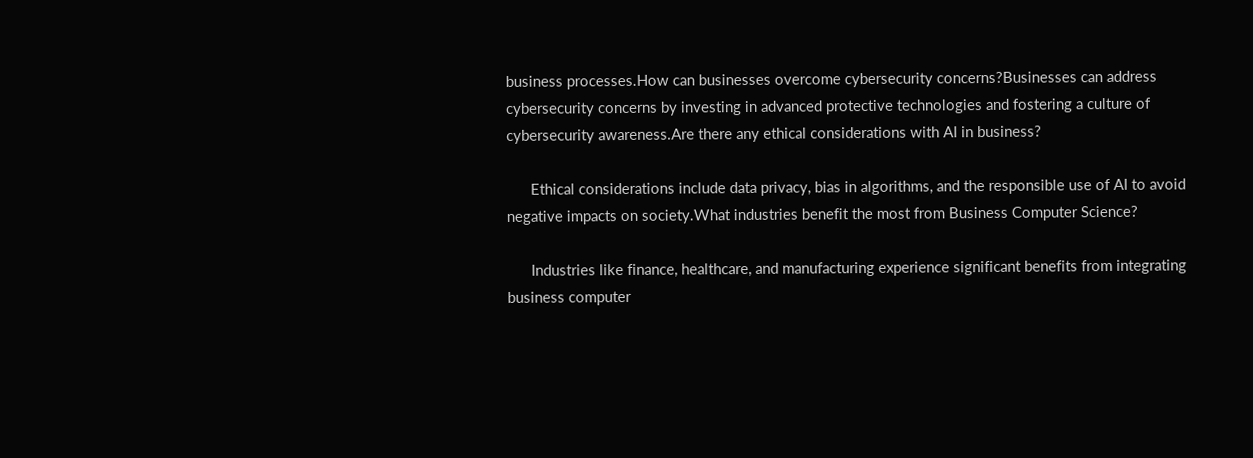business processes.How can businesses overcome cybersecurity concerns?Businesses can address cybersecurity concerns by investing in advanced protective technologies and fostering a culture of cybersecurity awareness.Are there any ethical considerations with AI in business?

      Ethical considerations include data privacy, bias in algorithms, and the responsible use of AI to avoid negative impacts on society.What industries benefit the most from Business Computer Science?

      Industries like finance, healthcare, and manufacturing experience significant benefits from integrating business computer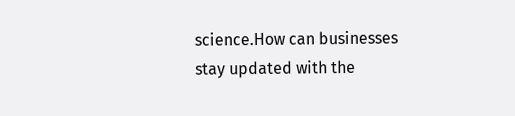science.How can businesses stay updated with the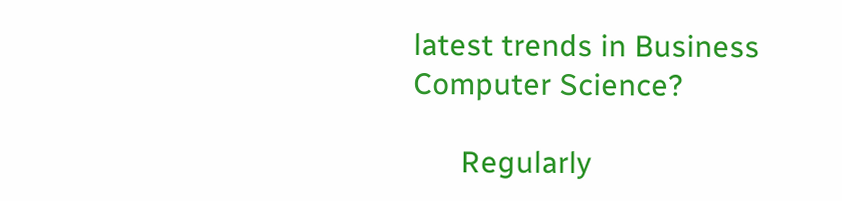latest trends in Business Computer Science?

      Regularly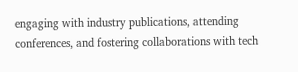engaging with industry publications, attending conferences, and fostering collaborations with tech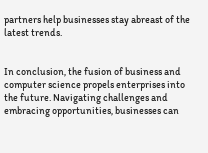partners help businesses stay abreast of the latest trends.


In conclusion, the fusion of business and computer science propels enterprises into the future. Navigating challenges and embracing opportunities, businesses can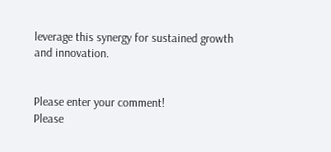leverage this synergy for sustained growth and innovation.


Please enter your comment!
Please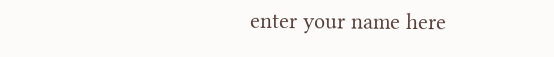enter your name here